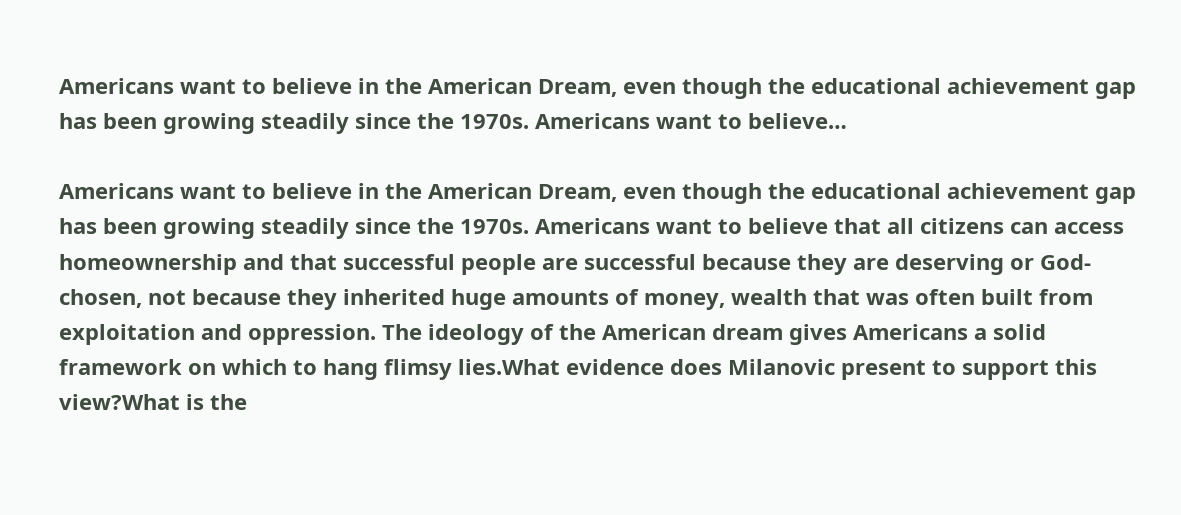Americans want to believe in the American Dream, even though the educational achievement gap has been growing steadily since the 1970s. Americans want to believe…

Americans want to believe in the American Dream, even though the educational achievement gap has been growing steadily since the 1970s. Americans want to believe that all citizens can access homeownership and that successful people are successful because they are deserving or God-chosen, not because they inherited huge amounts of money, wealth that was often built from exploitation and oppression. The ideology of the American dream gives Americans a solid framework on which to hang flimsy lies.What evidence does Milanovic present to support this view?What is the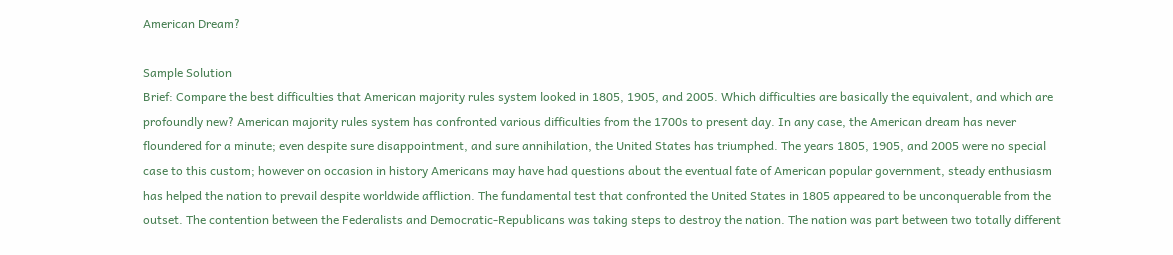American Dream?

Sample Solution
Brief: Compare the best difficulties that American majority rules system looked in 1805, 1905, and 2005. Which difficulties are basically the equivalent, and which are profoundly new? American majority rules system has confronted various difficulties from the 1700s to present day. In any case, the American dream has never floundered for a minute; even despite sure disappointment, and sure annihilation, the United States has triumphed. The years 1805, 1905, and 2005 were no special case to this custom; however on occasion in history Americans may have had questions about the eventual fate of American popular government, steady enthusiasm has helped the nation to prevail despite worldwide affliction. The fundamental test that confronted the United States in 1805 appeared to be unconquerable from the outset. The contention between the Federalists and Democratic-Republicans was taking steps to destroy the nation. The nation was part between two totally different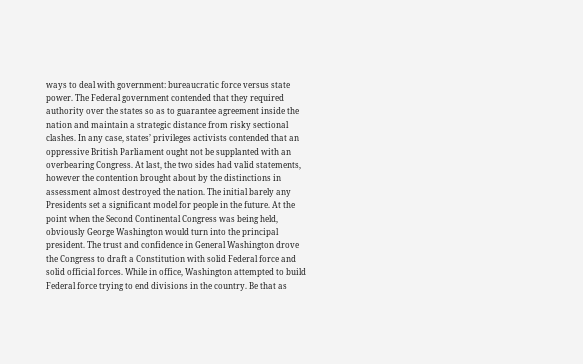ways to deal with government: bureaucratic force versus state power. The Federal government contended that they required authority over the states so as to guarantee agreement inside the nation and maintain a strategic distance from risky sectional clashes. In any case, states’ privileges activists contended that an oppressive British Parliament ought not be supplanted with an overbearing Congress. At last, the two sides had valid statements, however the contention brought about by the distinctions in assessment almost destroyed the nation. The initial barely any Presidents set a significant model for people in the future. At the point when the Second Continental Congress was being held, obviously George Washington would turn into the principal president. The trust and confidence in General Washington drove the Congress to draft a Constitution with solid Federal force and solid official forces. While in office, Washington attempted to build Federal force trying to end divisions in the country. Be that as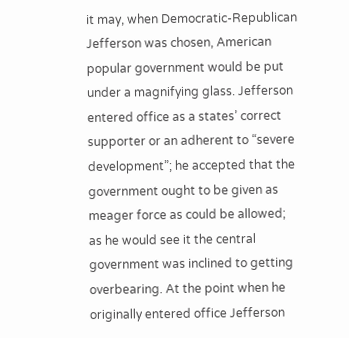it may, when Democratic-Republican Jefferson was chosen, American popular government would be put under a magnifying glass. Jefferson entered office as a states’ correct supporter or an adherent to “severe development”; he accepted that the government ought to be given as meager force as could be allowed; as he would see it the central government was inclined to getting overbearing. At the point when he originally entered office Jefferson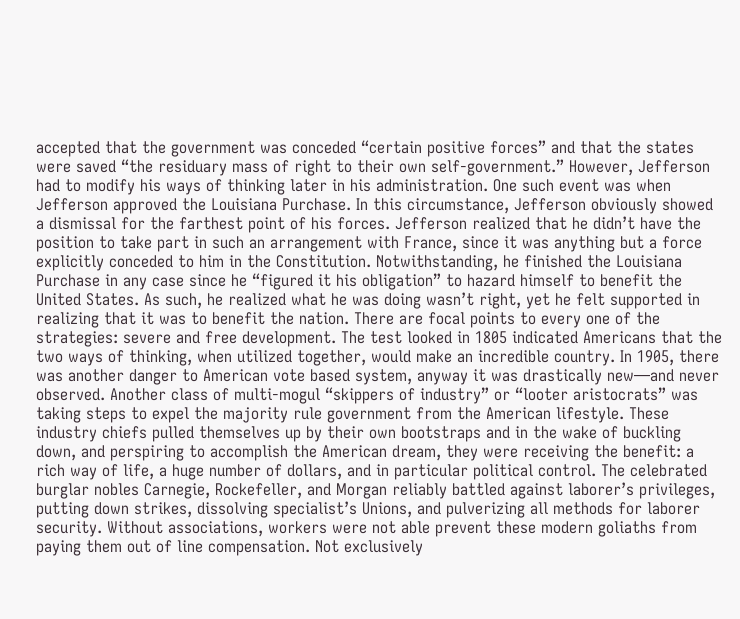accepted that the government was conceded “certain positive forces” and that the states were saved “the residuary mass of right to their own self-government.” However, Jefferson had to modify his ways of thinking later in his administration. One such event was when Jefferson approved the Louisiana Purchase. In this circumstance, Jefferson obviously showed a dismissal for the farthest point of his forces. Jefferson realized that he didn’t have the position to take part in such an arrangement with France, since it was anything but a force explicitly conceded to him in the Constitution. Notwithstanding, he finished the Louisiana Purchase in any case since he “figured it his obligation” to hazard himself to benefit the United States. As such, he realized what he was doing wasn’t right, yet he felt supported in realizing that it was to benefit the nation. There are focal points to every one of the strategies: severe and free development. The test looked in 1805 indicated Americans that the two ways of thinking, when utilized together, would make an incredible country. In 1905, there was another danger to American vote based system, anyway it was drastically new—and never observed. Another class of multi-mogul “skippers of industry” or “looter aristocrats” was taking steps to expel the majority rule government from the American lifestyle. These industry chiefs pulled themselves up by their own bootstraps and in the wake of buckling down, and perspiring to accomplish the American dream, they were receiving the benefit: a rich way of life, a huge number of dollars, and in particular political control. The celebrated burglar nobles Carnegie, Rockefeller, and Morgan reliably battled against laborer’s privileges, putting down strikes, dissolving specialist’s Unions, and pulverizing all methods for laborer security. Without associations, workers were not able prevent these modern goliaths from paying them out of line compensation. Not exclusively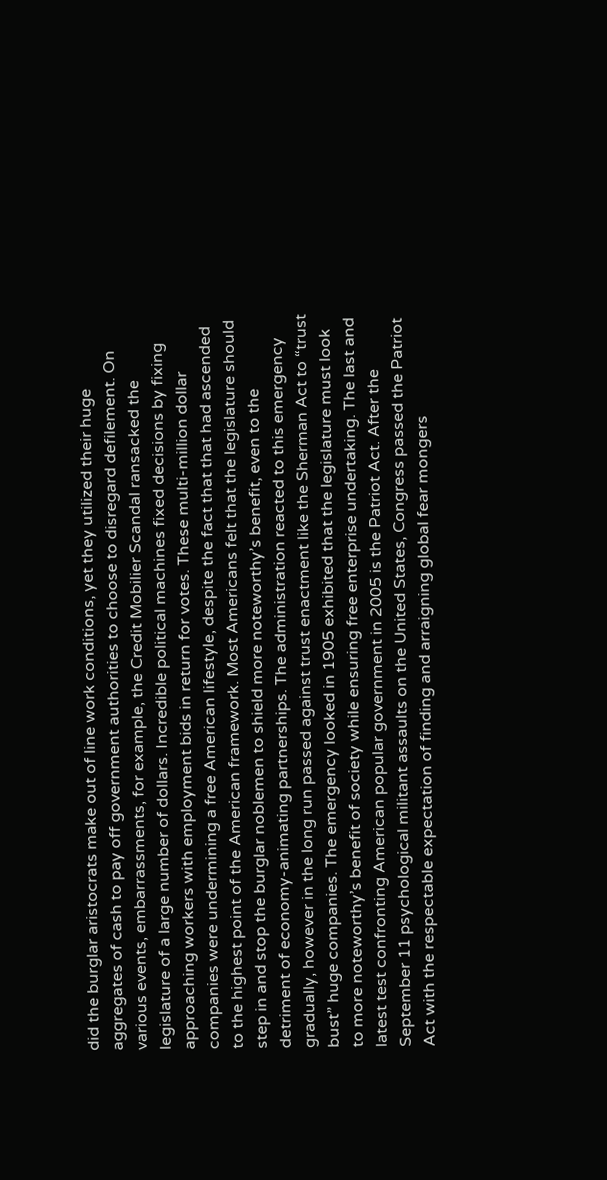did the burglar aristocrats make out of line work conditions, yet they utilized their huge aggregates of cash to pay off government authorities to choose to disregard defilement. On various events, embarrassments, for example, the Credit Mobilier Scandal ransacked the legislature of a large number of dollars. Incredible political machines fixed decisions by fixing approaching workers with employment bids in return for votes. These multi-million dollar companies were undermining a free American lifestyle, despite the fact that that had ascended to the highest point of the American framework. Most Americans felt that the legislature should step in and stop the burglar noblemen to shield more noteworthy’s benefit, even to the detriment of economy-animating partnerships. The administration reacted to this emergency gradually, however in the long run passed against trust enactment like the Sherman Act to “trust bust” huge companies. The emergency looked in 1905 exhibited that the legislature must look to more noteworthy’s benefit of society while ensuring free enterprise undertaking. The last and latest test confronting American popular government in 2005 is the Patriot Act. After the September 11 psychological militant assaults on the United States, Congress passed the Patriot Act with the respectable expectation of finding and arraigning global fear mongers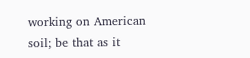working on American soil; be that as it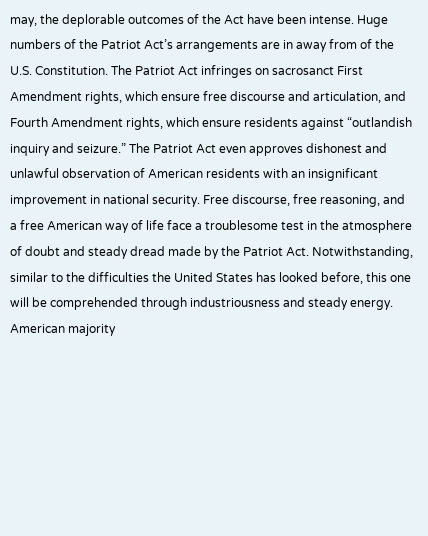may, the deplorable outcomes of the Act have been intense. Huge numbers of the Patriot Act’s arrangements are in away from of the U.S. Constitution. The Patriot Act infringes on sacrosanct First Amendment rights, which ensure free discourse and articulation, and Fourth Amendment rights, which ensure residents against “outlandish inquiry and seizure.” The Patriot Act even approves dishonest and unlawful observation of American residents with an insignificant improvement in national security. Free discourse, free reasoning, and a free American way of life face a troublesome test in the atmosphere of doubt and steady dread made by the Patriot Act. Notwithstanding, similar to the difficulties the United States has looked before, this one will be comprehended through industriousness and steady energy. American majority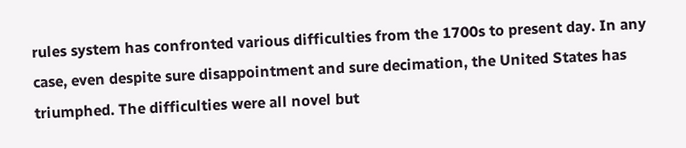rules system has confronted various difficulties from the 1700s to present day. In any case, even despite sure disappointment and sure decimation, the United States has triumphed. The difficulties were all novel but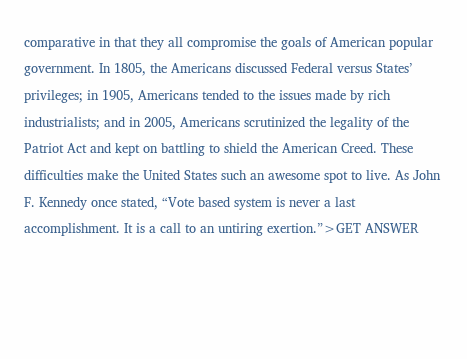comparative in that they all compromise the goals of American popular government. In 1805, the Americans discussed Federal versus States’ privileges; in 1905, Americans tended to the issues made by rich industrialists; and in 2005, Americans scrutinized the legality of the Patriot Act and kept on battling to shield the American Creed. These difficulties make the United States such an awesome spot to live. As John F. Kennedy once stated, “Vote based system is never a last accomplishment. It is a call to an untiring exertion.”>GET ANSWER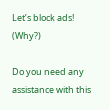Let’s block ads! (Why?)

Do you need any assistance with this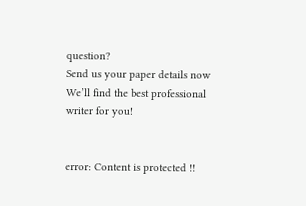question?
Send us your paper details now
We’ll find the best professional writer for you!


error: Content is protected !!